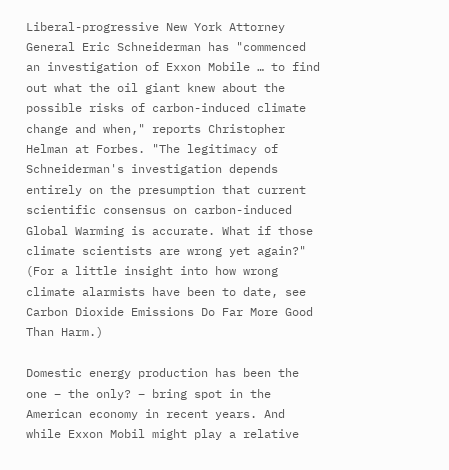Liberal-progressive New York Attorney General Eric Schneiderman has "commenced an investigation of Exxon Mobile … to find out what the oil giant knew about the possible risks of carbon-induced climate change and when," reports Christopher Helman at Forbes. "The legitimacy of Schneiderman's investigation depends entirely on the presumption that current scientific consensus on carbon-induced Global Warming is accurate. What if those climate scientists are wrong yet again?" (For a little insight into how wrong climate alarmists have been to date, see Carbon Dioxide Emissions Do Far More Good Than Harm.)

Domestic energy production has been the one – the only? – bring spot in the American economy in recent years. And while Exxon Mobil might play a relative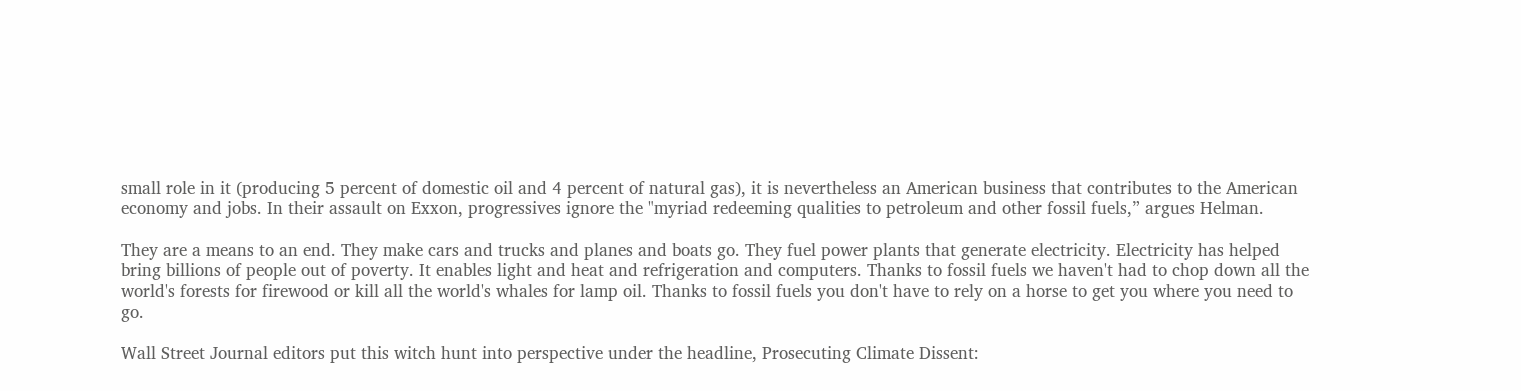small role in it (producing 5 percent of domestic oil and 4 percent of natural gas), it is nevertheless an American business that contributes to the American economy and jobs. In their assault on Exxon, progressives ignore the "myriad redeeming qualities to petroleum and other fossil fuels,” argues Helman.

They are a means to an end. They make cars and trucks and planes and boats go. They fuel power plants that generate electricity. Electricity has helped bring billions of people out of poverty. It enables light and heat and refrigeration and computers. Thanks to fossil fuels we haven't had to chop down all the world's forests for firewood or kill all the world's whales for lamp oil. Thanks to fossil fuels you don't have to rely on a horse to get you where you need to go.

Wall Street Journal editors put this witch hunt into perspective under the headline, Prosecuting Climate Dissent: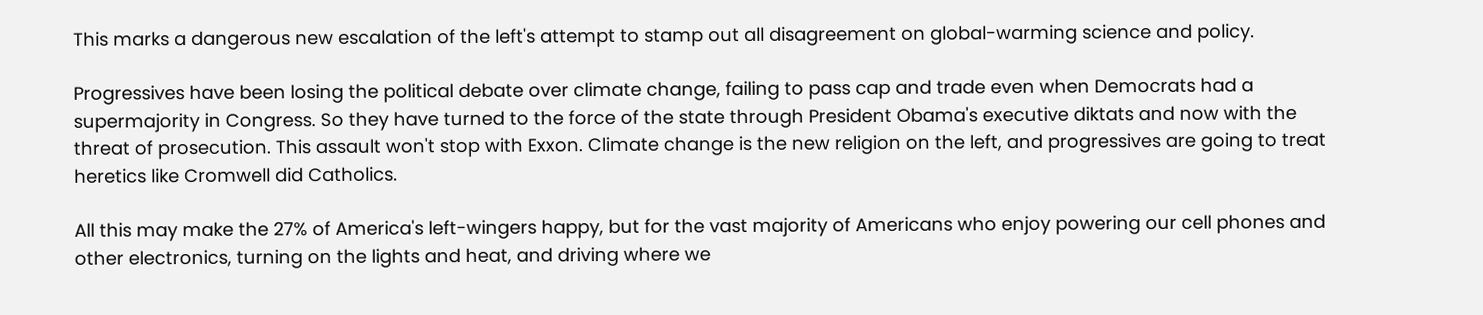This marks a dangerous new escalation of the left's attempt to stamp out all disagreement on global-warming science and policy.

Progressives have been losing the political debate over climate change, failing to pass cap and trade even when Democrats had a supermajority in Congress. So they have turned to the force of the state through President Obama's executive diktats and now with the threat of prosecution. This assault won't stop with Exxon. Climate change is the new religion on the left, and progressives are going to treat heretics like Cromwell did Catholics.

All this may make the 27% of America's left-wingers happy, but for the vast majority of Americans who enjoy powering our cell phones and other electronics, turning on the lights and heat, and driving where we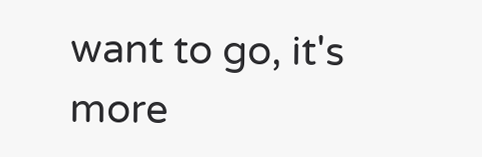want to go, it's more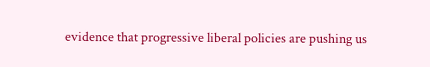evidence that progressive liberal policies are pushing us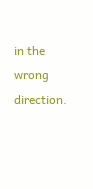in the wrong direction.